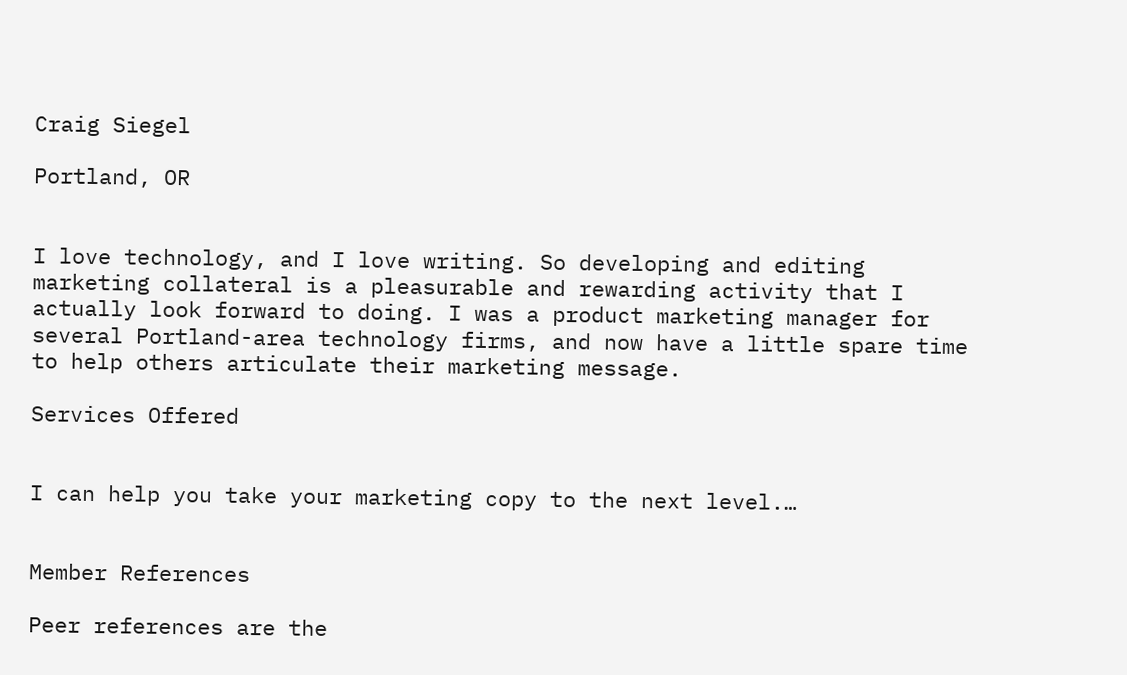Craig Siegel

Portland, OR


I love technology, and I love writing. So developing and editing marketing collateral is a pleasurable and rewarding activity that I actually look forward to doing. I was a product marketing manager for several Portland-area technology firms, and now have a little spare time to help others articulate their marketing message.

Services Offered


I can help you take your marketing copy to the next level.…


Member References

Peer references are the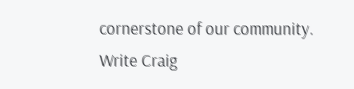cornerstone of our community.
Write Craig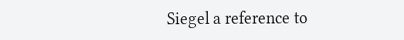Siegel a reference to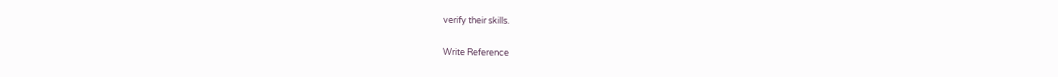verify their skills.

Write Reference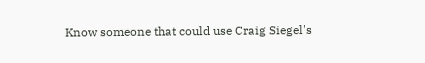Know someone that could use Craig Siegel's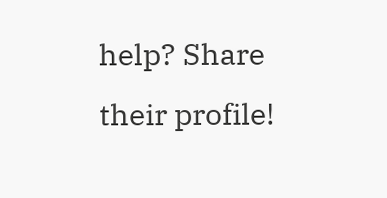help? Share their profile!